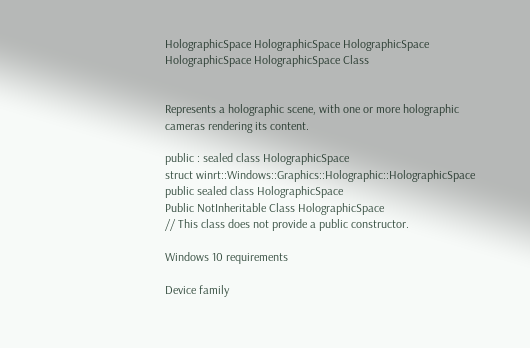HolographicSpace HolographicSpace HolographicSpace HolographicSpace HolographicSpace Class


Represents a holographic scene, with one or more holographic cameras rendering its content.

public : sealed class HolographicSpace
struct winrt::Windows::Graphics::Holographic::HolographicSpace
public sealed class HolographicSpace
Public NotInheritable Class HolographicSpace
// This class does not provide a public constructor.

Windows 10 requirements

Device family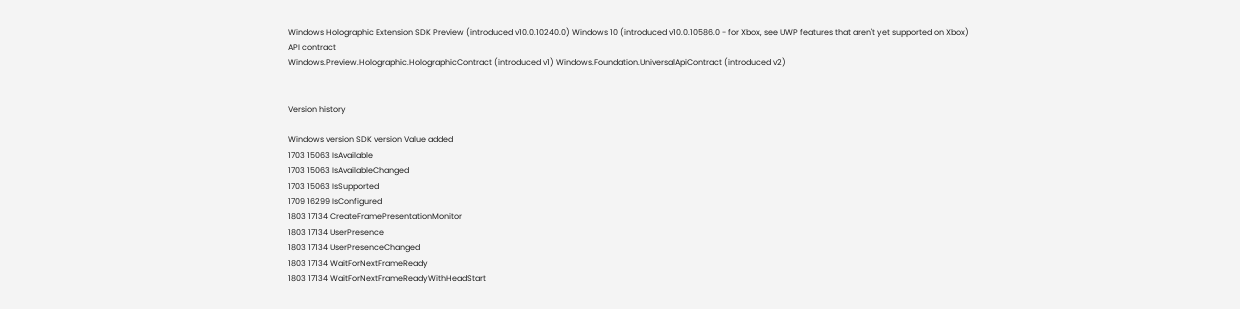Windows Holographic Extension SDK Preview (introduced v10.0.10240.0) Windows 10 (introduced v10.0.10586.0 - for Xbox, see UWP features that aren't yet supported on Xbox)
API contract
Windows.Preview.Holographic.HolographicContract (introduced v1) Windows.Foundation.UniversalApiContract (introduced v2)


Version history

Windows version SDK version Value added
1703 15063 IsAvailable
1703 15063 IsAvailableChanged
1703 15063 IsSupported
1709 16299 IsConfigured
1803 17134 CreateFramePresentationMonitor
1803 17134 UserPresence
1803 17134 UserPresenceChanged
1803 17134 WaitForNextFrameReady
1803 17134 WaitForNextFrameReadyWithHeadStart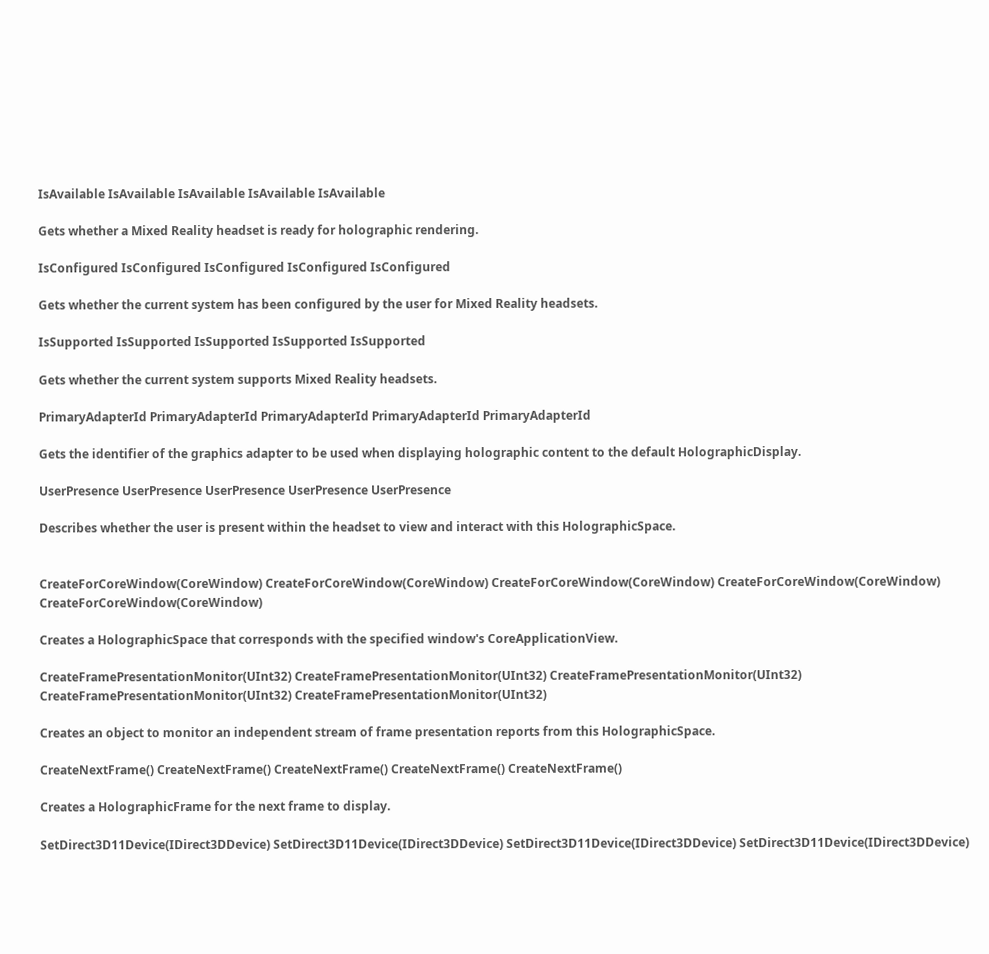IsAvailable IsAvailable IsAvailable IsAvailable IsAvailable

Gets whether a Mixed Reality headset is ready for holographic rendering.

IsConfigured IsConfigured IsConfigured IsConfigured IsConfigured

Gets whether the current system has been configured by the user for Mixed Reality headsets.

IsSupported IsSupported IsSupported IsSupported IsSupported

Gets whether the current system supports Mixed Reality headsets.

PrimaryAdapterId PrimaryAdapterId PrimaryAdapterId PrimaryAdapterId PrimaryAdapterId

Gets the identifier of the graphics adapter to be used when displaying holographic content to the default HolographicDisplay.

UserPresence UserPresence UserPresence UserPresence UserPresence

Describes whether the user is present within the headset to view and interact with this HolographicSpace.


CreateForCoreWindow(CoreWindow) CreateForCoreWindow(CoreWindow) CreateForCoreWindow(CoreWindow) CreateForCoreWindow(CoreWindow) CreateForCoreWindow(CoreWindow)

Creates a HolographicSpace that corresponds with the specified window's CoreApplicationView.

CreateFramePresentationMonitor(UInt32) CreateFramePresentationMonitor(UInt32) CreateFramePresentationMonitor(UInt32) CreateFramePresentationMonitor(UInt32) CreateFramePresentationMonitor(UInt32)

Creates an object to monitor an independent stream of frame presentation reports from this HolographicSpace.

CreateNextFrame() CreateNextFrame() CreateNextFrame() CreateNextFrame() CreateNextFrame()

Creates a HolographicFrame for the next frame to display.

SetDirect3D11Device(IDirect3DDevice) SetDirect3D11Device(IDirect3DDevice) SetDirect3D11Device(IDirect3DDevice) SetDirect3D11Device(IDirect3DDevice)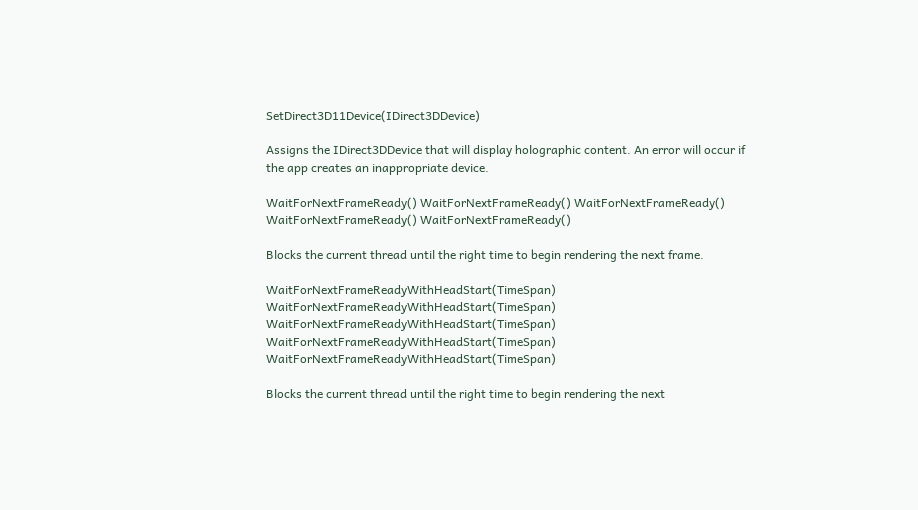SetDirect3D11Device(IDirect3DDevice)

Assigns the IDirect3DDevice that will display holographic content. An error will occur if the app creates an inappropriate device.

WaitForNextFrameReady() WaitForNextFrameReady() WaitForNextFrameReady() WaitForNextFrameReady() WaitForNextFrameReady()

Blocks the current thread until the right time to begin rendering the next frame.

WaitForNextFrameReadyWithHeadStart(TimeSpan) WaitForNextFrameReadyWithHeadStart(TimeSpan) WaitForNextFrameReadyWithHeadStart(TimeSpan) WaitForNextFrameReadyWithHeadStart(TimeSpan) WaitForNextFrameReadyWithHeadStart(TimeSpan)

Blocks the current thread until the right time to begin rendering the next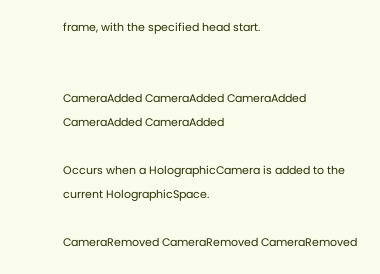frame, with the specified head start.


CameraAdded CameraAdded CameraAdded CameraAdded CameraAdded

Occurs when a HolographicCamera is added to the current HolographicSpace.

CameraRemoved CameraRemoved CameraRemoved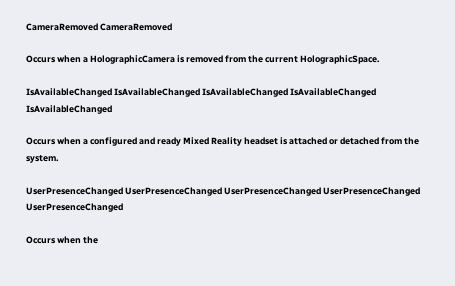CameraRemoved CameraRemoved

Occurs when a HolographicCamera is removed from the current HolographicSpace.

IsAvailableChanged IsAvailableChanged IsAvailableChanged IsAvailableChanged IsAvailableChanged

Occurs when a configured and ready Mixed Reality headset is attached or detached from the system.

UserPresenceChanged UserPresenceChanged UserPresenceChanged UserPresenceChanged UserPresenceChanged

Occurs when the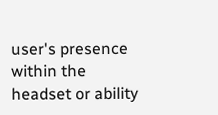user's presence within the headset or ability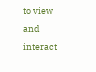to view and interact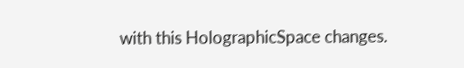with this HolographicSpace changes.